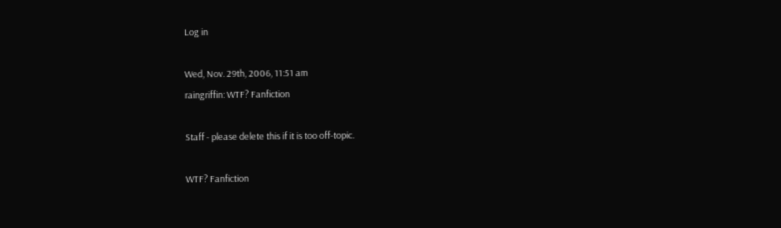Log in

Wed, Nov. 29th, 2006, 11:51 am
raingriffin: WTF? Fanfiction

Staff - please delete this if it is too off-topic.

WTF? Fanfiction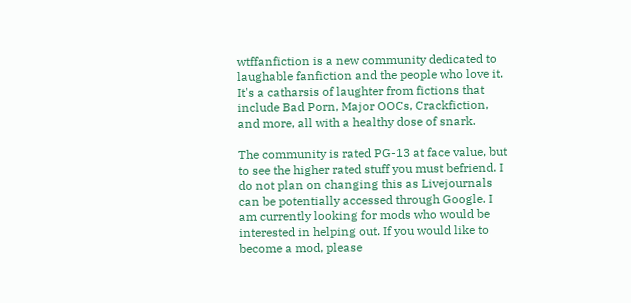wtffanfiction is a new community dedicated to laughable fanfiction and the people who love it. It's a catharsis of laughter from fictions that include Bad Porn, Major OOCs, Crackfiction, and more, all with a healthy dose of snark.

The community is rated PG-13 at face value, but to see the higher rated stuff you must befriend. I do not plan on changing this as Livejournals can be potentially accessed through Google. I am currently looking for mods who would be interested in helping out. If you would like to become a mod, please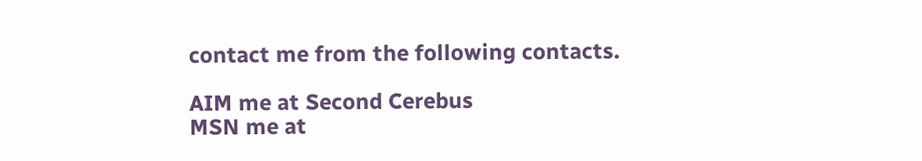contact me from the following contacts.

AIM me at Second Cerebus
MSN me at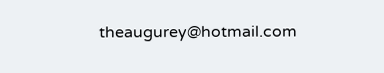theaugurey@hotmail.com